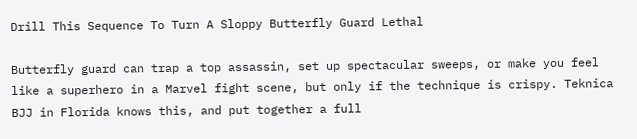Drill This Sequence To Turn A Sloppy Butterfly Guard Lethal

Butterfly guard can trap a top assassin, set up spectacular sweeps, or make you feel like a superhero in a Marvel fight scene, but only if the technique is crispy. Teknica BJJ in Florida knows this, and put together a full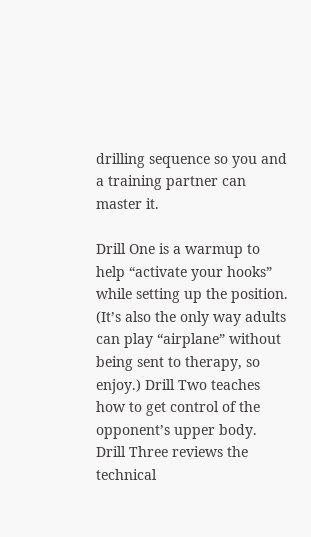drilling sequence so you and a training partner can master it.

Drill One is a warmup to help “activate your hooks” while setting up the position. (It’s also the only way adults can play “airplane” without being sent to therapy, so enjoy.) Drill Two teaches how to get control of the opponent’s upper body. Drill Three reviews the technical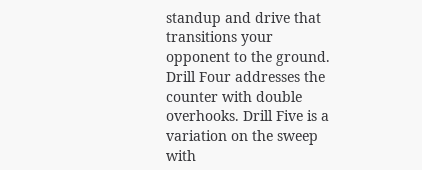standup and drive that transitions your opponent to the ground. Drill Four addresses the counter with double overhooks. Drill Five is a variation on the sweep with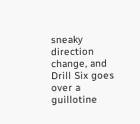sneaky direction change, and Drill Six goes over a guillotine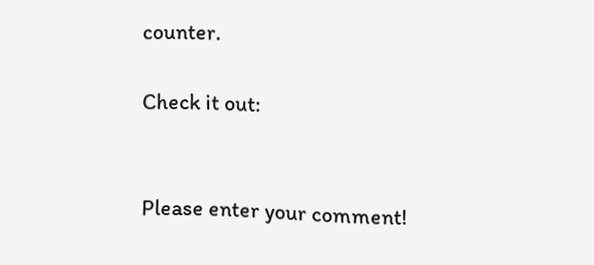counter.

Check it out:


Please enter your comment!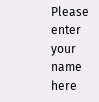Please enter your name here